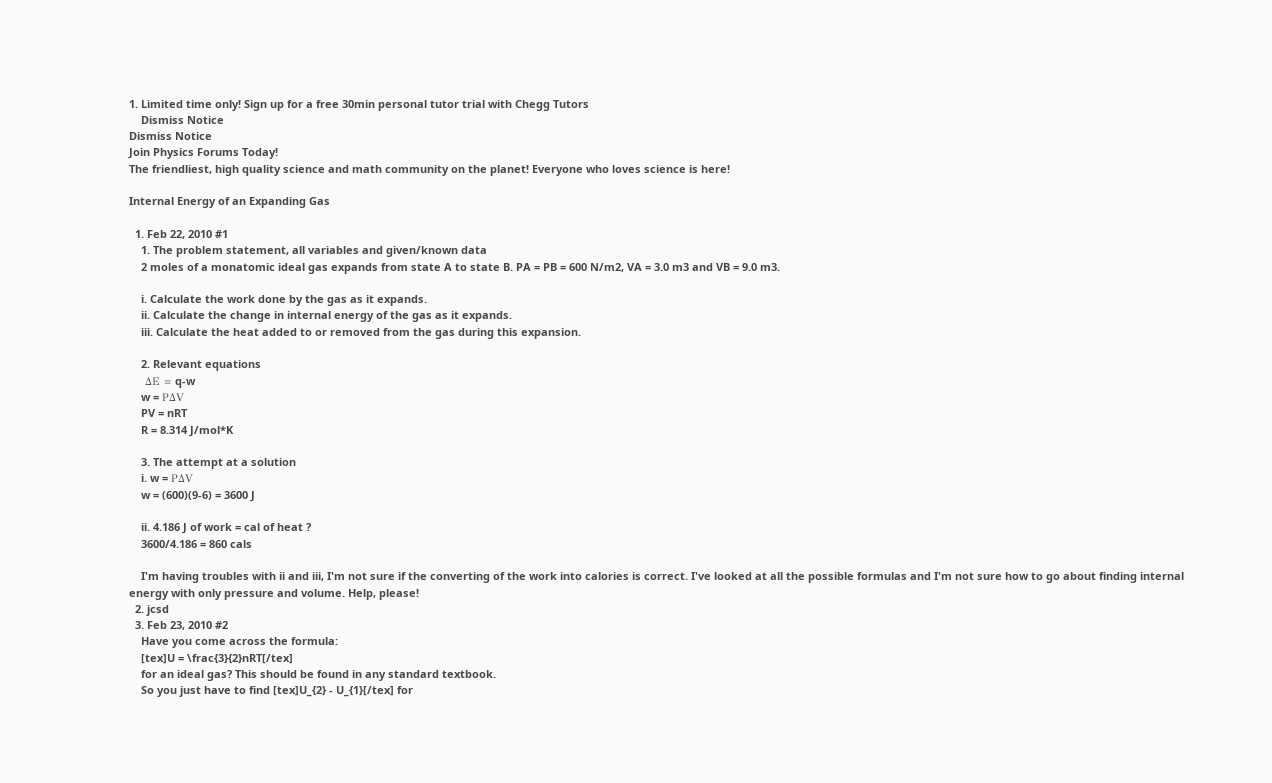1. Limited time only! Sign up for a free 30min personal tutor trial with Chegg Tutors
    Dismiss Notice
Dismiss Notice
Join Physics Forums Today!
The friendliest, high quality science and math community on the planet! Everyone who loves science is here!

Internal Energy of an Expanding Gas

  1. Feb 22, 2010 #1
    1. The problem statement, all variables and given/known data
    2 moles of a monatomic ideal gas expands from state A to state B. PA = PB = 600 N/m2, VA = 3.0 m3 and VB = 9.0 m3.

    i. Calculate the work done by the gas as it expands.
    ii. Calculate the change in internal energy of the gas as it expands.
    iii. Calculate the heat added to or removed from the gas during this expansion.

    2. Relevant equations
    ΔE = q-w
    w = PΔV
    PV = nRT
    R = 8.314 J/mol*K

    3. The attempt at a solution
    i. w = PΔV
    w = (600)(9-6) = 3600 J

    ii. 4.186 J of work = cal of heat ?
    3600/4.186 = 860 cals

    I'm having troubles with ii and iii, I'm not sure if the converting of the work into calories is correct. I've looked at all the possible formulas and I'm not sure how to go about finding internal energy with only pressure and volume. Help, please!
  2. jcsd
  3. Feb 23, 2010 #2
    Have you come across the formula:
    [tex]U = \frac{3}{2}nRT[/tex]
    for an ideal gas? This should be found in any standard textbook.
    So you just have to find [tex]U_{2} - U_{1}[/tex] for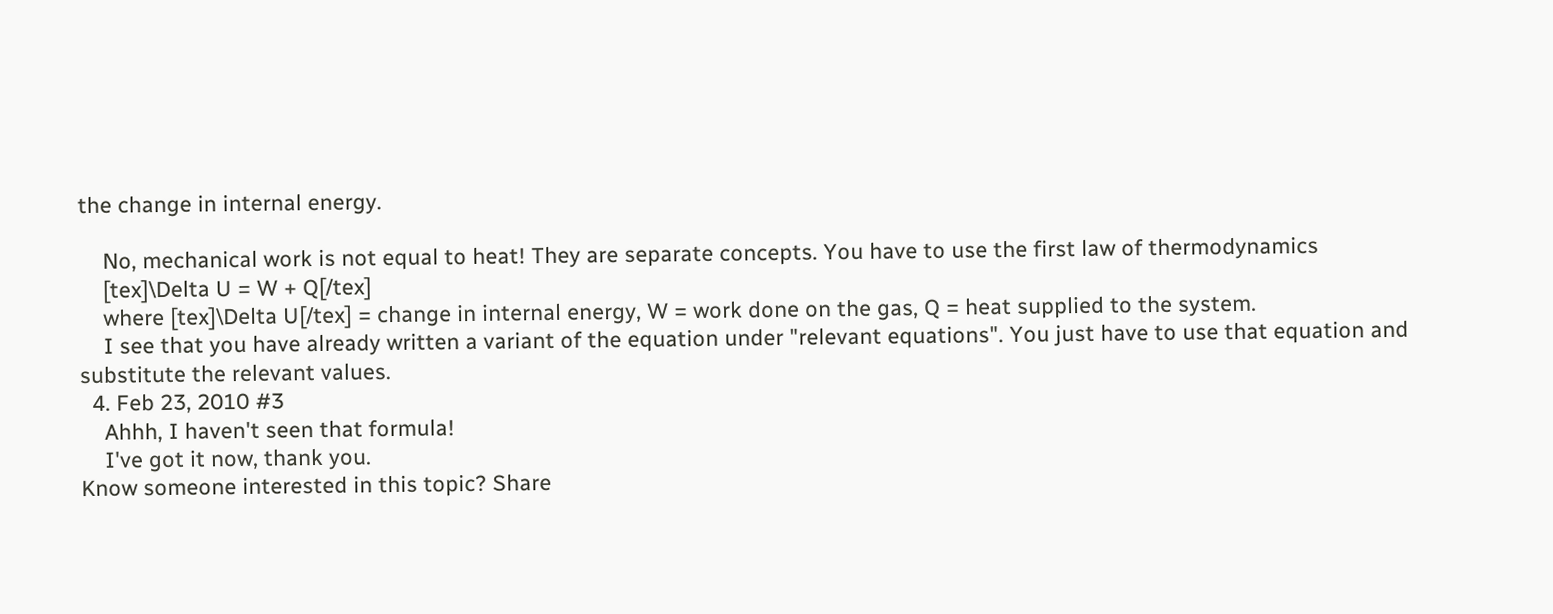the change in internal energy.

    No, mechanical work is not equal to heat! They are separate concepts. You have to use the first law of thermodynamics
    [tex]\Delta U = W + Q[/tex]
    where [tex]\Delta U[/tex] = change in internal energy, W = work done on the gas, Q = heat supplied to the system.
    I see that you have already written a variant of the equation under "relevant equations". You just have to use that equation and substitute the relevant values.
  4. Feb 23, 2010 #3
    Ahhh, I haven't seen that formula!
    I've got it now, thank you.
Know someone interested in this topic? Share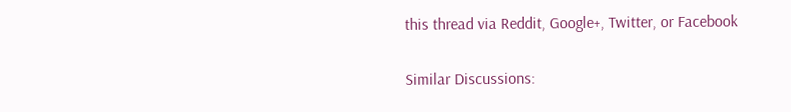this thread via Reddit, Google+, Twitter, or Facebook

Similar Discussions: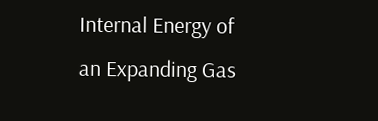Internal Energy of an Expanding Gas